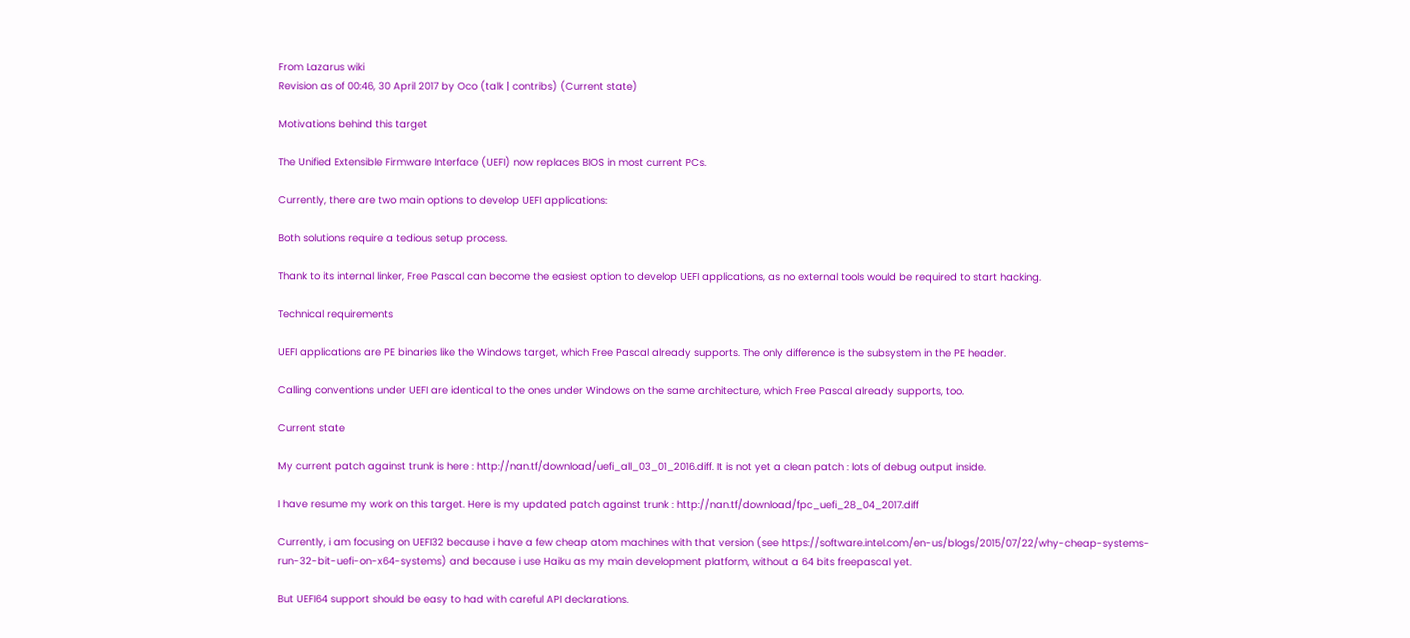From Lazarus wiki
Revision as of 00:46, 30 April 2017 by Oco (talk | contribs) (Current state)

Motivations behind this target

The Unified Extensible Firmware Interface (UEFI) now replaces BIOS in most current PCs.

Currently, there are two main options to develop UEFI applications:

Both solutions require a tedious setup process.

Thank to its internal linker, Free Pascal can become the easiest option to develop UEFI applications, as no external tools would be required to start hacking.

Technical requirements

UEFI applications are PE binaries like the Windows target, which Free Pascal already supports. The only difference is the subsystem in the PE header.

Calling conventions under UEFI are identical to the ones under Windows on the same architecture, which Free Pascal already supports, too.

Current state

My current patch against trunk is here : http://nan.tf/download/uefi_all_03_01_2016.diff. It is not yet a clean patch : lots of debug output inside.

I have resume my work on this target. Here is my updated patch against trunk : http://nan.tf/download/fpc_uefi_28_04_2017.diff

Currently, i am focusing on UEFI32 because i have a few cheap atom machines with that version (see https://software.intel.com/en-us/blogs/2015/07/22/why-cheap-systems-run-32-bit-uefi-on-x64-systems) and because i use Haiku as my main development platform, without a 64 bits freepascal yet.

But UEFI64 support should be easy to had with careful API declarations.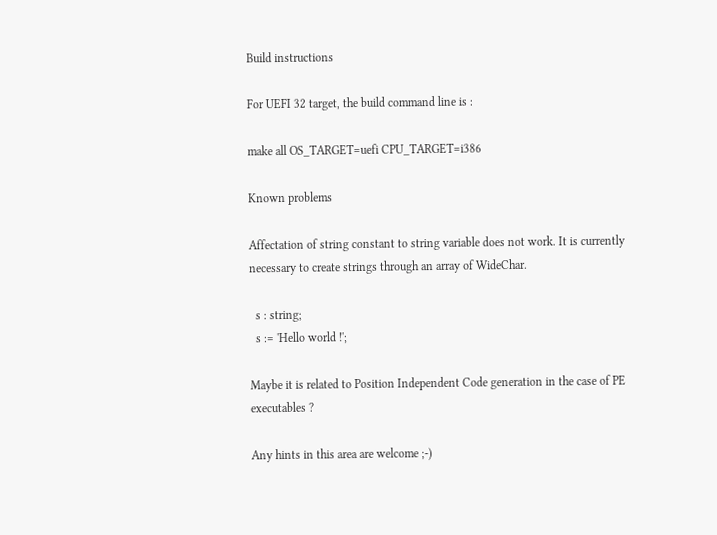Build instructions

For UEFI 32 target, the build command line is :

make all OS_TARGET=uefi CPU_TARGET=i386

Known problems

Affectation of string constant to string variable does not work. It is currently necessary to create strings through an array of WideChar.

  s : string;
  s := 'Hello world !';

Maybe it is related to Position Independent Code generation in the case of PE executables ?

Any hints in this area are welcome ;-)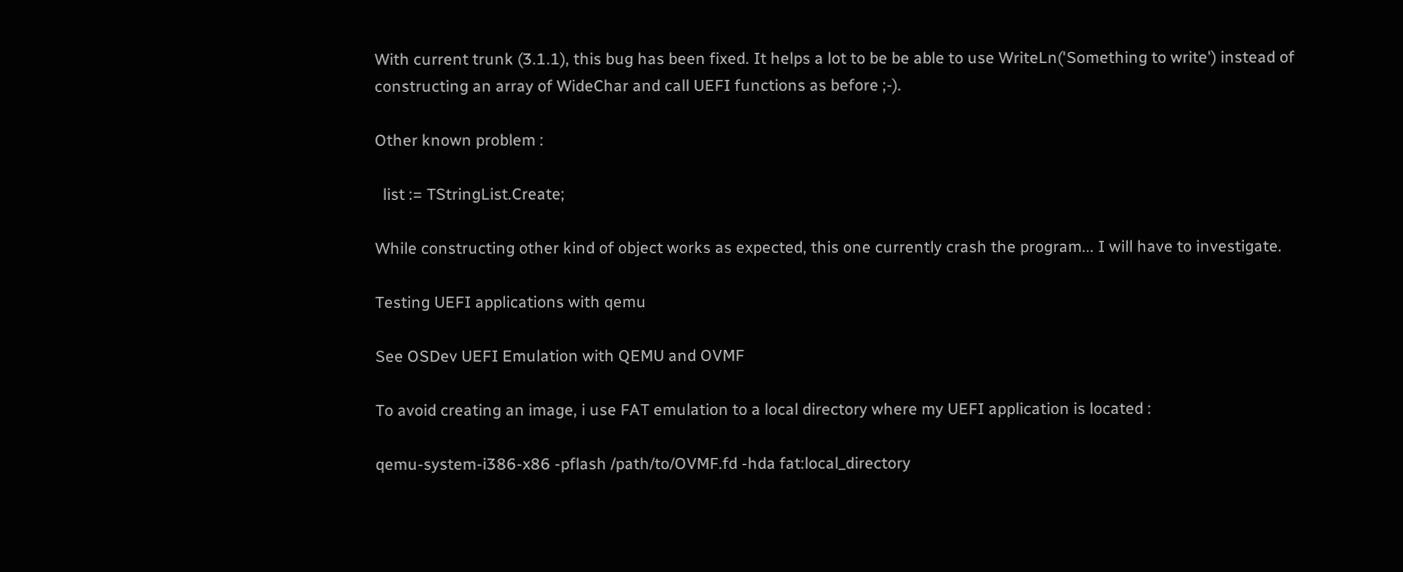With current trunk (3.1.1), this bug has been fixed. It helps a lot to be be able to use WriteLn('Something to write') instead of constructing an array of WideChar and call UEFI functions as before ;-).

Other known problem :

  list := TStringList.Create;

While constructing other kind of object works as expected, this one currently crash the program... I will have to investigate.

Testing UEFI applications with qemu

See OSDev UEFI Emulation with QEMU and OVMF

To avoid creating an image, i use FAT emulation to a local directory where my UEFI application is located :

qemu-system-i386-x86 -pflash /path/to/OVMF.fd -hda fat:local_directory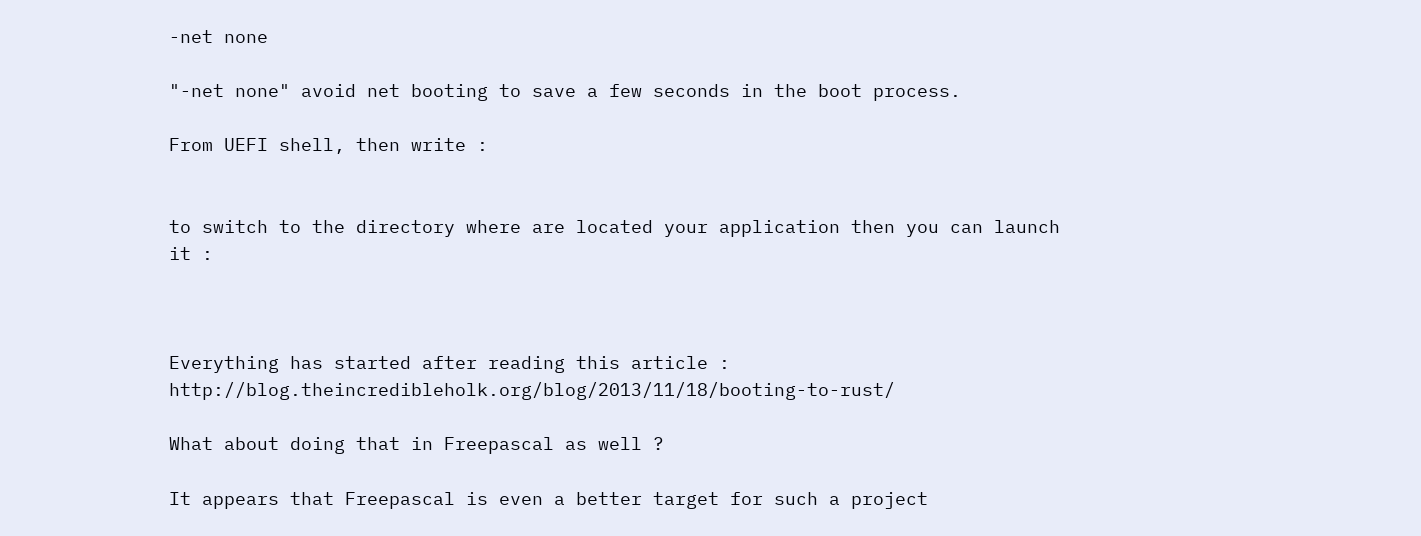-net none

"-net none" avoid net booting to save a few seconds in the boot process.

From UEFI shell, then write :


to switch to the directory where are located your application then you can launch it :



Everything has started after reading this article : http://blog.theincredibleholk.org/blog/2013/11/18/booting-to-rust/

What about doing that in Freepascal as well ?

It appears that Freepascal is even a better target for such a project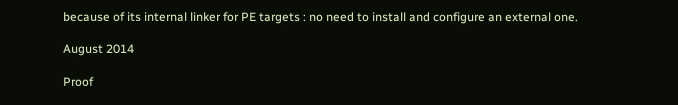because of its internal linker for PE targets : no need to install and configure an external one.

August 2014

Proof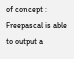of concept : Freepascal is able to output a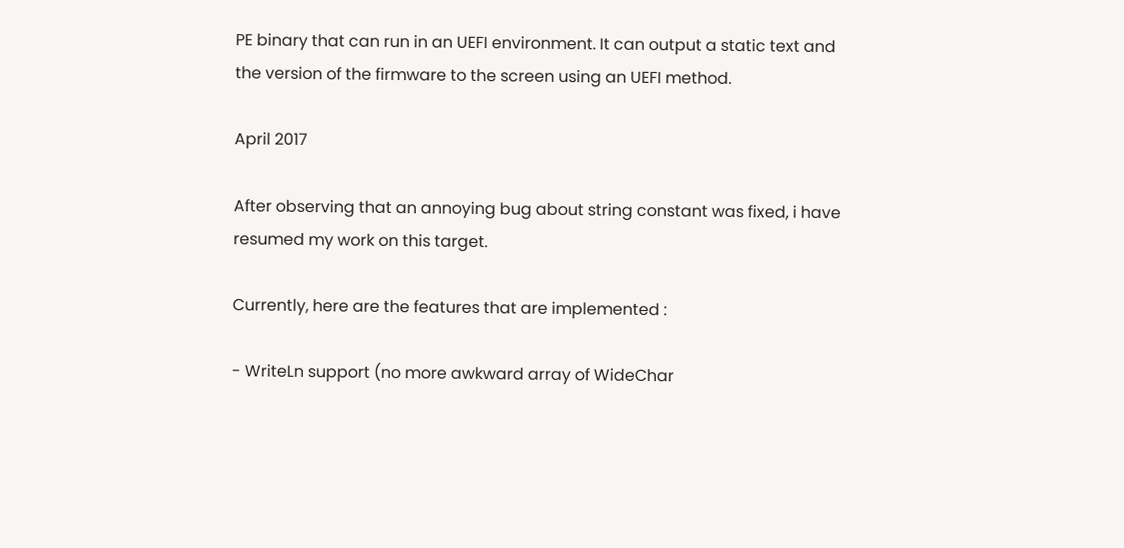PE binary that can run in an UEFI environment. It can output a static text and the version of the firmware to the screen using an UEFI method.

April 2017

After observing that an annoying bug about string constant was fixed, i have resumed my work on this target.

Currently, here are the features that are implemented :

- WriteLn support (no more awkward array of WideChar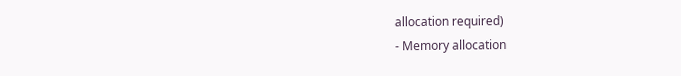allocation required)
- Memory allocation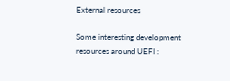External resources

Some interesting development resources around UEFI :